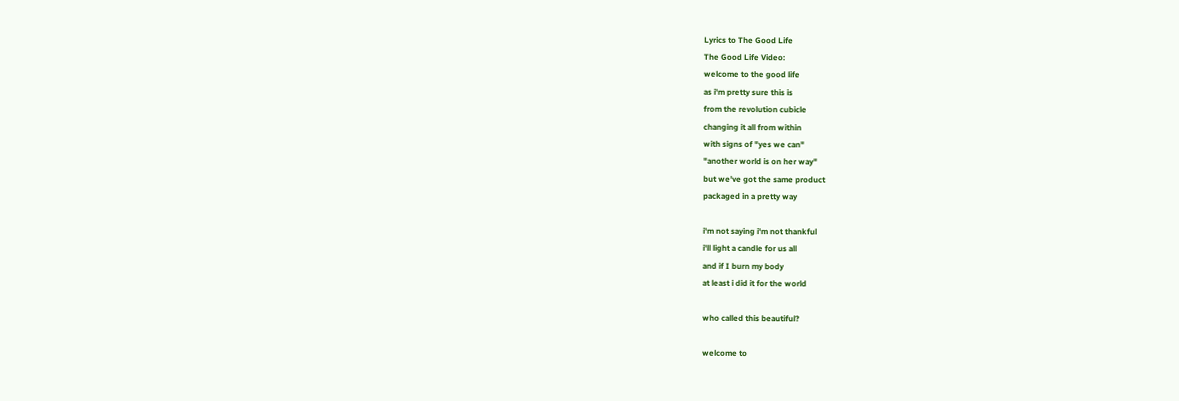Lyrics to The Good Life
The Good Life Video:
welcome to the good life
as i'm pretty sure this is
from the revolution cubicle
changing it all from within
with signs of "yes we can"
"another world is on her way"
but we've got the same product
packaged in a pretty way

i'm not saying i'm not thankful
i'll light a candle for us all
and if I burn my body
at least i did it for the world

who called this beautiful?

welcome to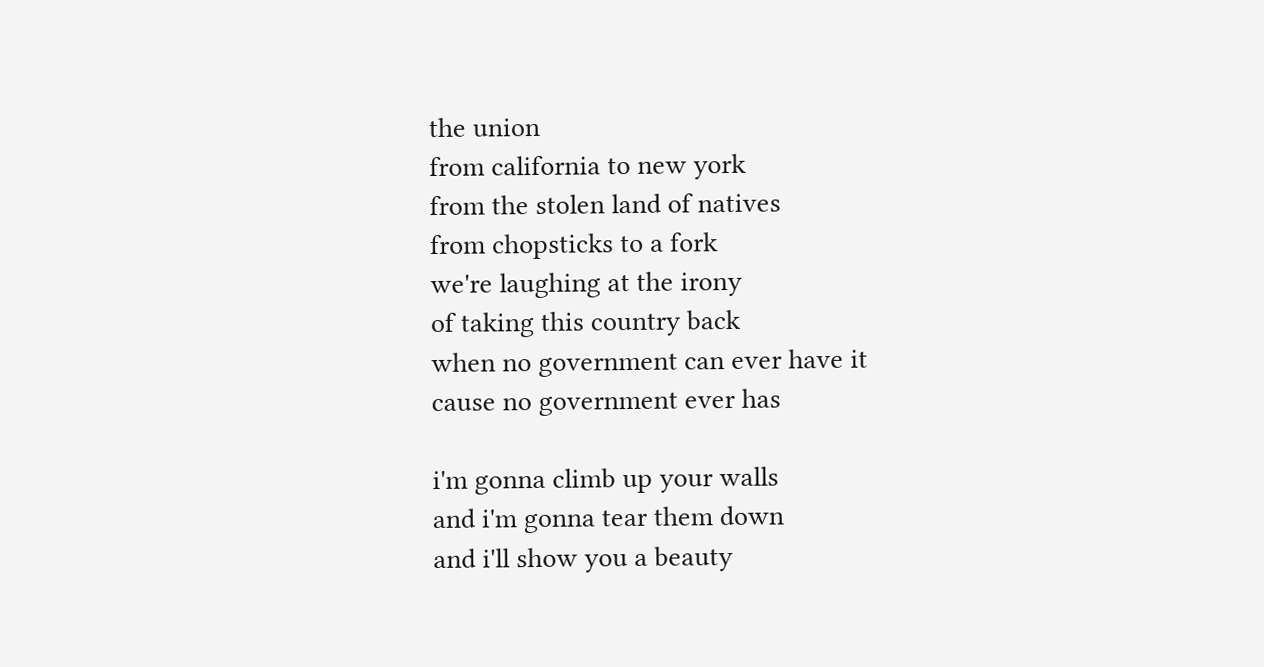the union
from california to new york
from the stolen land of natives
from chopsticks to a fork
we're laughing at the irony
of taking this country back
when no government can ever have it
cause no government ever has

i'm gonna climb up your walls
and i'm gonna tear them down
and i'll show you a beauty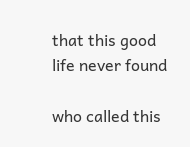that this good life never found

who called this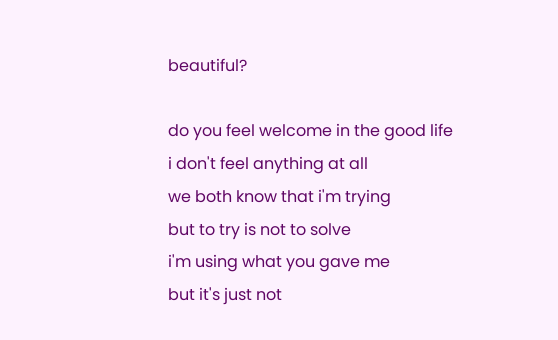beautiful?

do you feel welcome in the good life
i don't feel anything at all
we both know that i'm trying
but to try is not to solve
i'm using what you gave me
but it's just not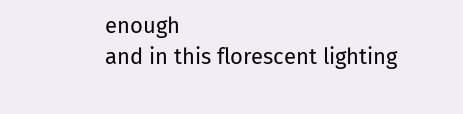enough
and in this florescent lighting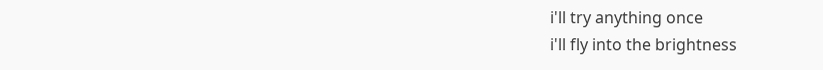i'll try anything once
i'll fly into the brightness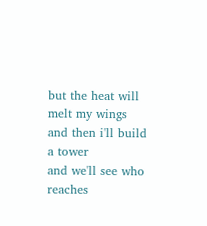but the heat will melt my wings
and then i'll build a tower
and we'll see who reaches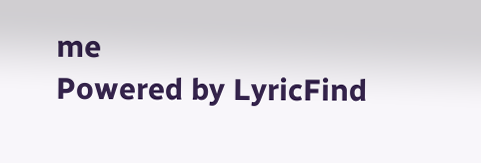me
Powered by LyricFind